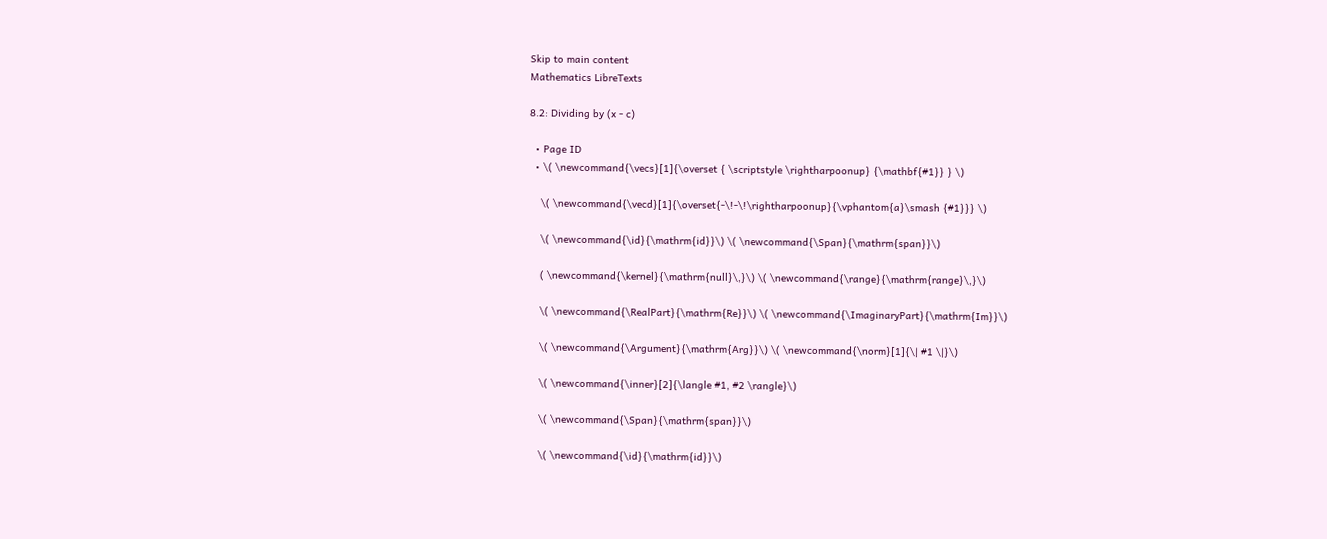Skip to main content
Mathematics LibreTexts

8.2: Dividing by (x - c)

  • Page ID
  • \( \newcommand{\vecs}[1]{\overset { \scriptstyle \rightharpoonup} {\mathbf{#1}} } \)

    \( \newcommand{\vecd}[1]{\overset{-\!-\!\rightharpoonup}{\vphantom{a}\smash {#1}}} \)

    \( \newcommand{\id}{\mathrm{id}}\) \( \newcommand{\Span}{\mathrm{span}}\)

    ( \newcommand{\kernel}{\mathrm{null}\,}\) \( \newcommand{\range}{\mathrm{range}\,}\)

    \( \newcommand{\RealPart}{\mathrm{Re}}\) \( \newcommand{\ImaginaryPart}{\mathrm{Im}}\)

    \( \newcommand{\Argument}{\mathrm{Arg}}\) \( \newcommand{\norm}[1]{\| #1 \|}\)

    \( \newcommand{\inner}[2]{\langle #1, #2 \rangle}\)

    \( \newcommand{\Span}{\mathrm{span}}\)

    \( \newcommand{\id}{\mathrm{id}}\)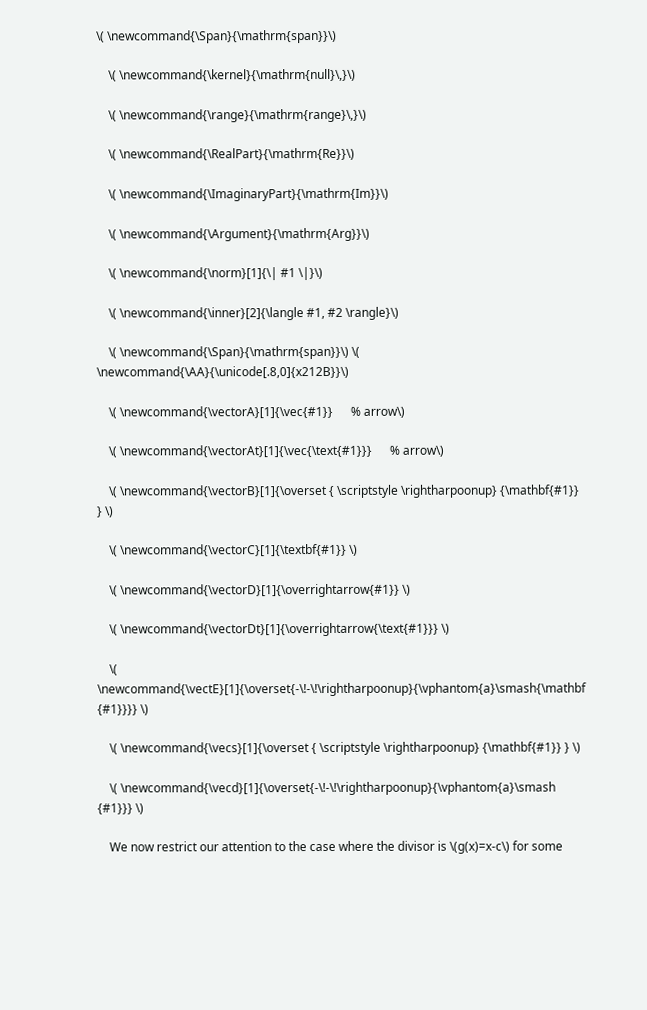\( \newcommand{\Span}{\mathrm{span}}\)

    \( \newcommand{\kernel}{\mathrm{null}\,}\)

    \( \newcommand{\range}{\mathrm{range}\,}\)

    \( \newcommand{\RealPart}{\mathrm{Re}}\)

    \( \newcommand{\ImaginaryPart}{\mathrm{Im}}\)

    \( \newcommand{\Argument}{\mathrm{Arg}}\)

    \( \newcommand{\norm}[1]{\| #1 \|}\)

    \( \newcommand{\inner}[2]{\langle #1, #2 \rangle}\)

    \( \newcommand{\Span}{\mathrm{span}}\) \( \newcommand{\AA}{\unicode[.8,0]{x212B}}\)

    \( \newcommand{\vectorA}[1]{\vec{#1}}      % arrow\)

    \( \newcommand{\vectorAt}[1]{\vec{\text{#1}}}      % arrow\)

    \( \newcommand{\vectorB}[1]{\overset { \scriptstyle \rightharpoonup} {\mathbf{#1}} } \)

    \( \newcommand{\vectorC}[1]{\textbf{#1}} \)

    \( \newcommand{\vectorD}[1]{\overrightarrow{#1}} \)

    \( \newcommand{\vectorDt}[1]{\overrightarrow{\text{#1}}} \)

    \( \newcommand{\vectE}[1]{\overset{-\!-\!\rightharpoonup}{\vphantom{a}\smash{\mathbf {#1}}}} \)

    \( \newcommand{\vecs}[1]{\overset { \scriptstyle \rightharpoonup} {\mathbf{#1}} } \)

    \( \newcommand{\vecd}[1]{\overset{-\!-\!\rightharpoonup}{\vphantom{a}\smash {#1}}} \)

    We now restrict our attention to the case where the divisor is \(g(x)=x-c\) for some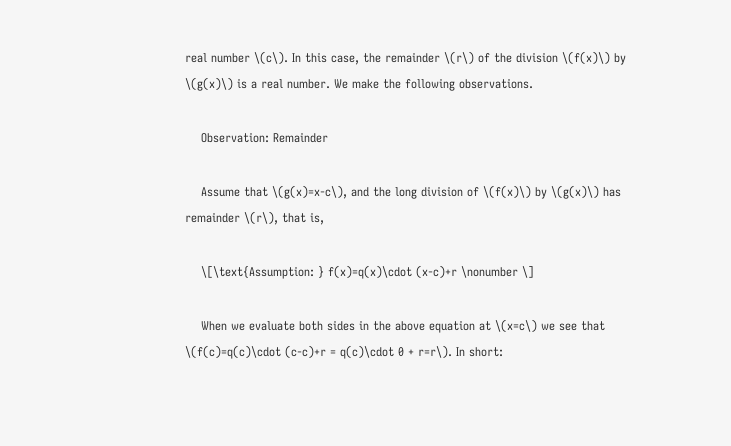real number \(c\). In this case, the remainder \(r\) of the division \(f(x)\) by \(g(x)\) is a real number. We make the following observations.

    Observation: Remainder

    Assume that \(g(x)=x-c\), and the long division of \(f(x)\) by \(g(x)\) has remainder \(r\), that is,

    \[\text{Assumption: } f(x)=q(x)\cdot (x-c)+r \nonumber \]

    When we evaluate both sides in the above equation at \(x=c\) we see that \(f(c)=q(c)\cdot (c-c)+r = q(c)\cdot 0 + r=r\). In short: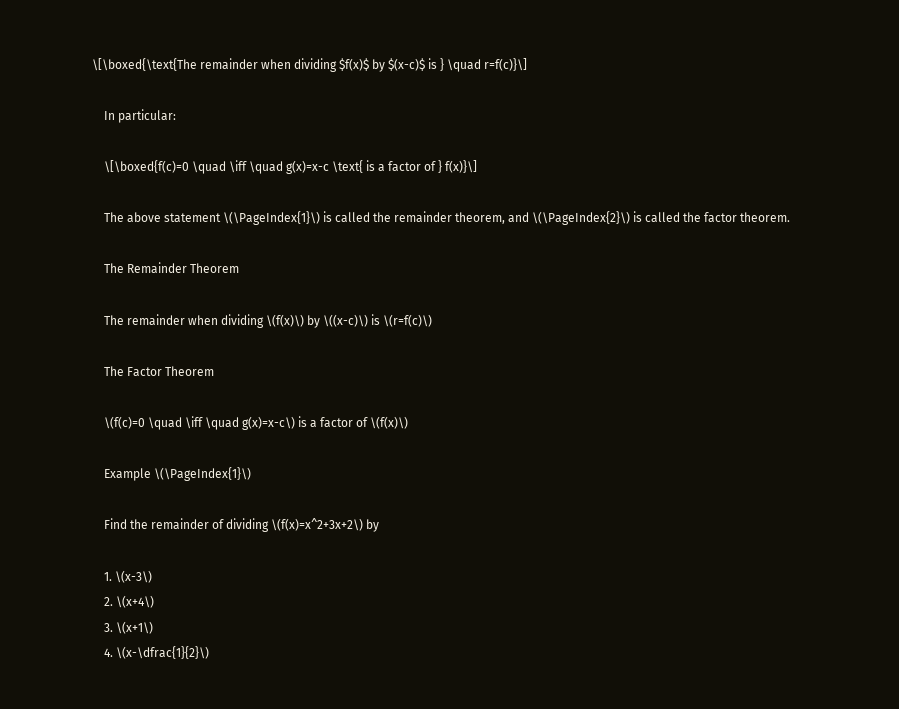\[\boxed{\text{The remainder when dividing $f(x)$ by $(x-c)$ is } \quad r=f(c)}\]

    In particular:

    \[\boxed{f(c)=0 \quad \iff \quad g(x)=x-c \text{ is a factor of } f(x)}\]

    The above statement \(\PageIndex{1}\) is called the remainder theorem, and \(\PageIndex{2}\) is called the factor theorem.

    The Remainder Theorem

    The remainder when dividing \(f(x)\) by \((x-c)\) is \(r=f(c)\)

    The Factor Theorem

    \(f(c)=0 \quad \iff \quad g(x)=x-c\) is a factor of \(f(x)\)

    Example \(\PageIndex{1}\)

    Find the remainder of dividing \(f(x)=x^2+3x+2\) by

    1. \(x-3\)
    2. \(x+4\)
    3. \(x+1\)
    4. \(x-\dfrac{1}{2}\)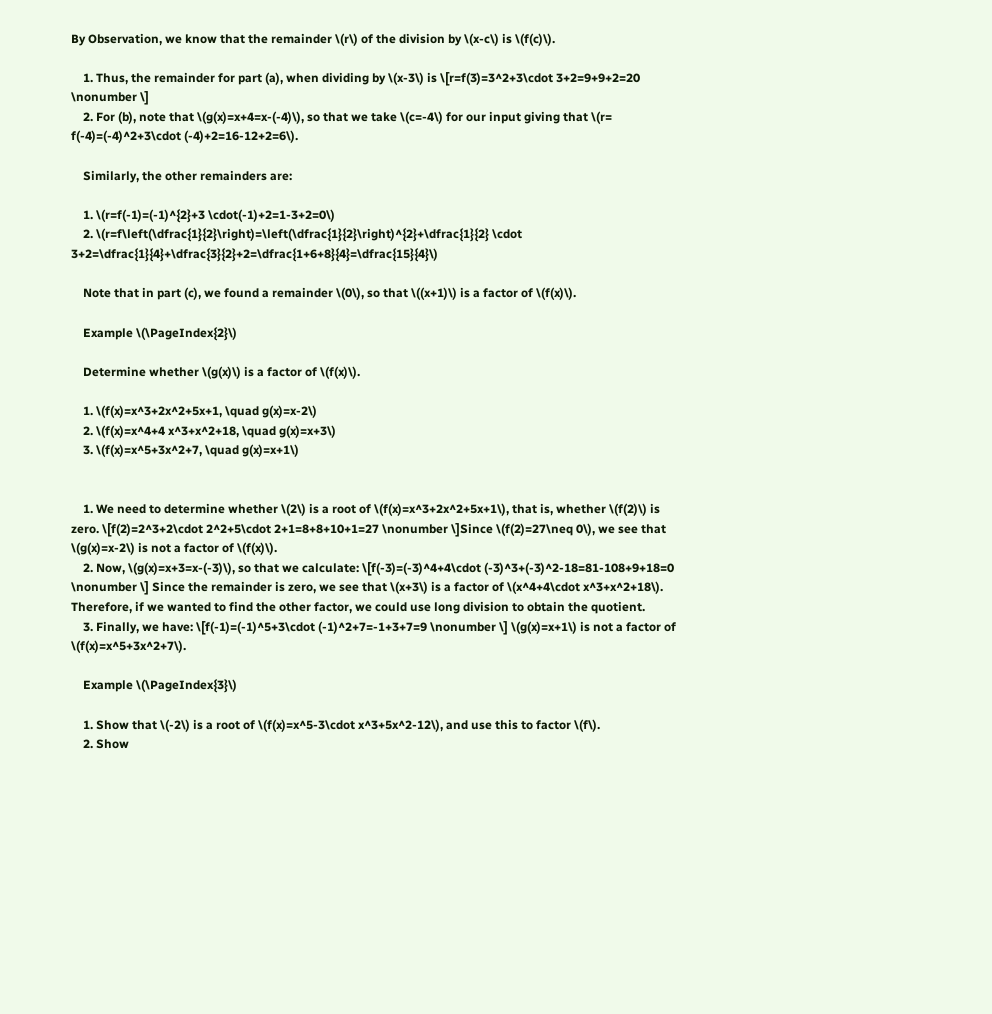By Observation, we know that the remainder \(r\) of the division by \(x-c\) is \(f(c)\).

    1. Thus, the remainder for part (a), when dividing by \(x-3\) is \[r=f(3)=3^2+3\cdot 3+2=9+9+2=20 \nonumber \]
    2. For (b), note that \(g(x)=x+4=x-(-4)\), so that we take \(c=-4\) for our input giving that \(r= f(-4)=(-4)^2+3\cdot (-4)+2=16-12+2=6\).

    Similarly, the other remainders are:

    1. \(r=f(-1)=(-1)^{2}+3 \cdot(-1)+2=1-3+2=0\)
    2. \(r=f\left(\dfrac{1}{2}\right)=\left(\dfrac{1}{2}\right)^{2}+\dfrac{1}{2} \cdot 3+2=\dfrac{1}{4}+\dfrac{3}{2}+2=\dfrac{1+6+8}{4}=\dfrac{15}{4}\)

    Note that in part (c), we found a remainder \(0\), so that \((x+1)\) is a factor of \(f(x)\).

    Example \(\PageIndex{2}\)

    Determine whether \(g(x)\) is a factor of \(f(x)\).

    1. \(f(x)=x^3+2x^2+5x+1, \quad g(x)=x-2\)
    2. \(f(x)=x^4+4 x^3+x^2+18, \quad g(x)=x+3\)
    3. \(f(x)=x^5+3x^2+7, \quad g(x)=x+1\)


    1. We need to determine whether \(2\) is a root of \(f(x)=x^3+2x^2+5x+1\), that is, whether \(f(2)\) is zero. \[f(2)=2^3+2\cdot 2^2+5\cdot 2+1=8+8+10+1=27 \nonumber \]Since \(f(2)=27\neq 0\), we see that \(g(x)=x-2\) is not a factor of \(f(x)\).
    2. Now, \(g(x)=x+3=x-(-3)\), so that we calculate: \[f(-3)=(-3)^4+4\cdot (-3)^3+(-3)^2-18=81-108+9+18=0 \nonumber \] Since the remainder is zero, we see that \(x+3\) is a factor of \(x^4+4\cdot x^3+x^2+18\). Therefore, if we wanted to find the other factor, we could use long division to obtain the quotient.
    3. Finally, we have: \[f(-1)=(-1)^5+3\cdot (-1)^2+7=-1+3+7=9 \nonumber \] \(g(x)=x+1\) is not a factor of \(f(x)=x^5+3x^2+7\).

    Example \(\PageIndex{3}\)

    1. Show that \(-2\) is a root of \(f(x)=x^5-3\cdot x^3+5x^2-12\), and use this to factor \(f\).
    2. Show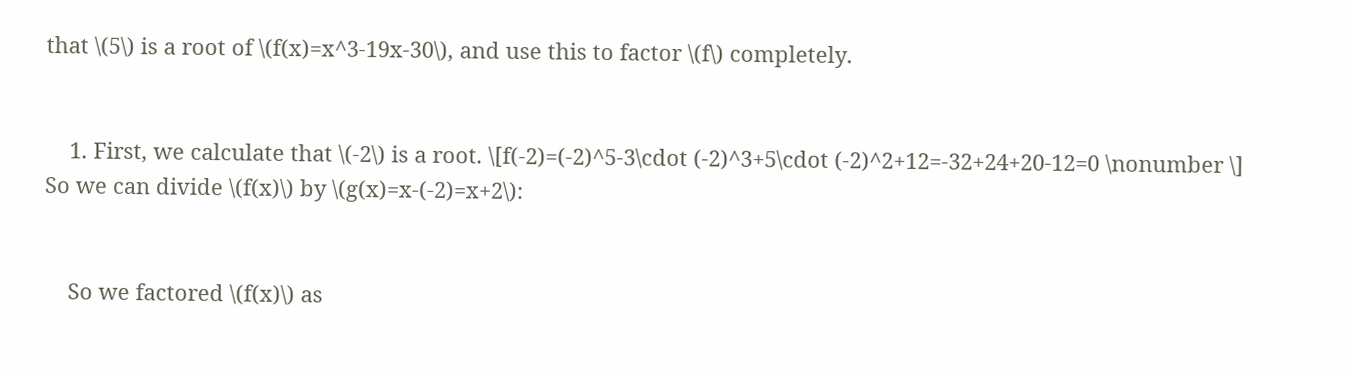that \(5\) is a root of \(f(x)=x^3-19x-30\), and use this to factor \(f\) completely.


    1. First, we calculate that \(-2\) is a root. \[f(-2)=(-2)^5-3\cdot (-2)^3+5\cdot (-2)^2+12=-32+24+20-12=0 \nonumber \] So we can divide \(f(x)\) by \(g(x)=x-(-2)=x+2\):


    So we factored \(f(x)\) as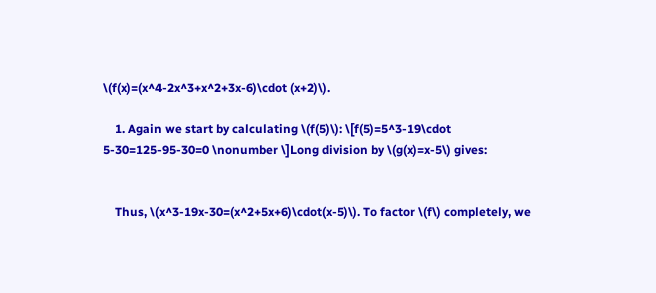\(f(x)=(x^4-2x^3+x^2+3x-6)\cdot (x+2)\).

    1. Again we start by calculating \(f(5)\): \[f(5)=5^3-19\cdot 5-30=125-95-30=0 \nonumber \]Long division by \(g(x)=x-5\) gives:


    Thus, \(x^3-19x-30=(x^2+5x+6)\cdot(x-5)\). To factor \(f\) completely, we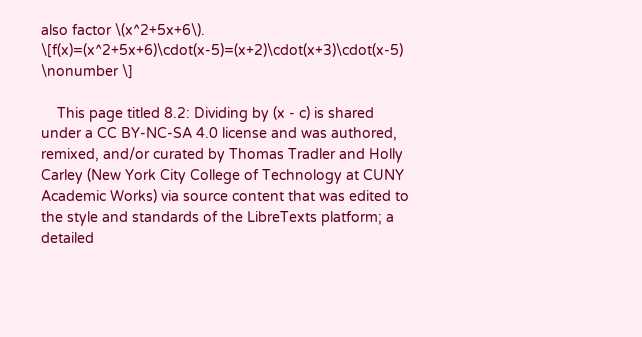also factor \(x^2+5x+6\). \[f(x)=(x^2+5x+6)\cdot(x-5)=(x+2)\cdot(x+3)\cdot(x-5) \nonumber \]

    This page titled 8.2: Dividing by (x - c) is shared under a CC BY-NC-SA 4.0 license and was authored, remixed, and/or curated by Thomas Tradler and Holly Carley (New York City College of Technology at CUNY Academic Works) via source content that was edited to the style and standards of the LibreTexts platform; a detailed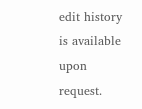edit history is available upon request.